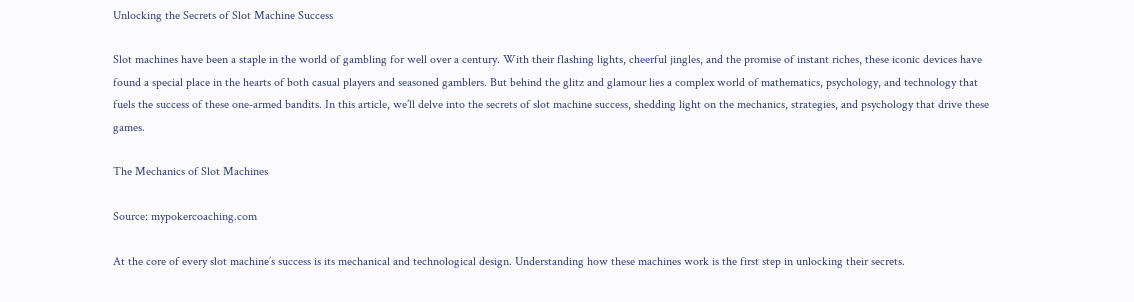Unlocking the Secrets of Slot Machine Success

Slot machines have been a staple in the world of gambling for well over a century. With their flashing lights, cheerful jingles, and the promise of instant riches, these iconic devices have found a special place in the hearts of both casual players and seasoned gamblers. But behind the glitz and glamour lies a complex world of mathematics, psychology, and technology that fuels the success of these one-armed bandits. In this article, we’ll delve into the secrets of slot machine success, shedding light on the mechanics, strategies, and psychology that drive these games.

The Mechanics of Slot Machines

Source: mypokercoaching.com

At the core of every slot machine’s success is its mechanical and technological design. Understanding how these machines work is the first step in unlocking their secrets.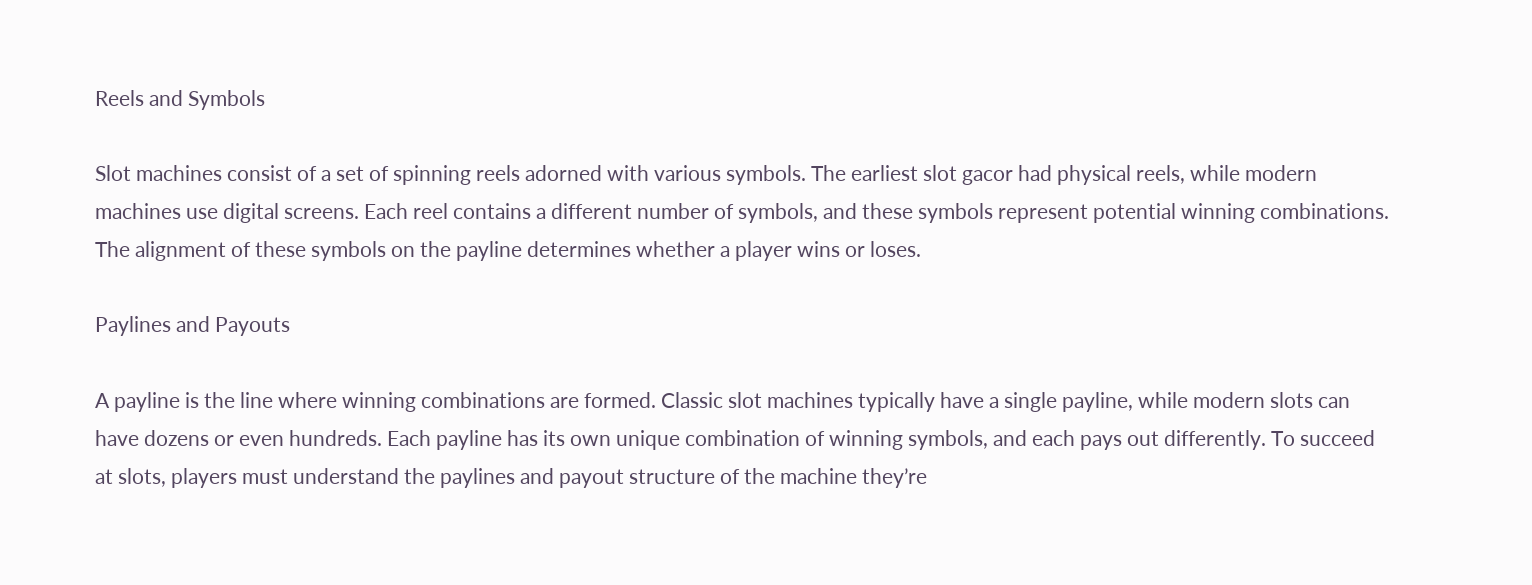Reels and Symbols

Slot machines consist of a set of spinning reels adorned with various symbols. The earliest slot gacor had physical reels, while modern machines use digital screens. Each reel contains a different number of symbols, and these symbols represent potential winning combinations. The alignment of these symbols on the payline determines whether a player wins or loses.

Paylines and Payouts

A payline is the line where winning combinations are formed. Classic slot machines typically have a single payline, while modern slots can have dozens or even hundreds. Each payline has its own unique combination of winning symbols, and each pays out differently. To succeed at slots, players must understand the paylines and payout structure of the machine they’re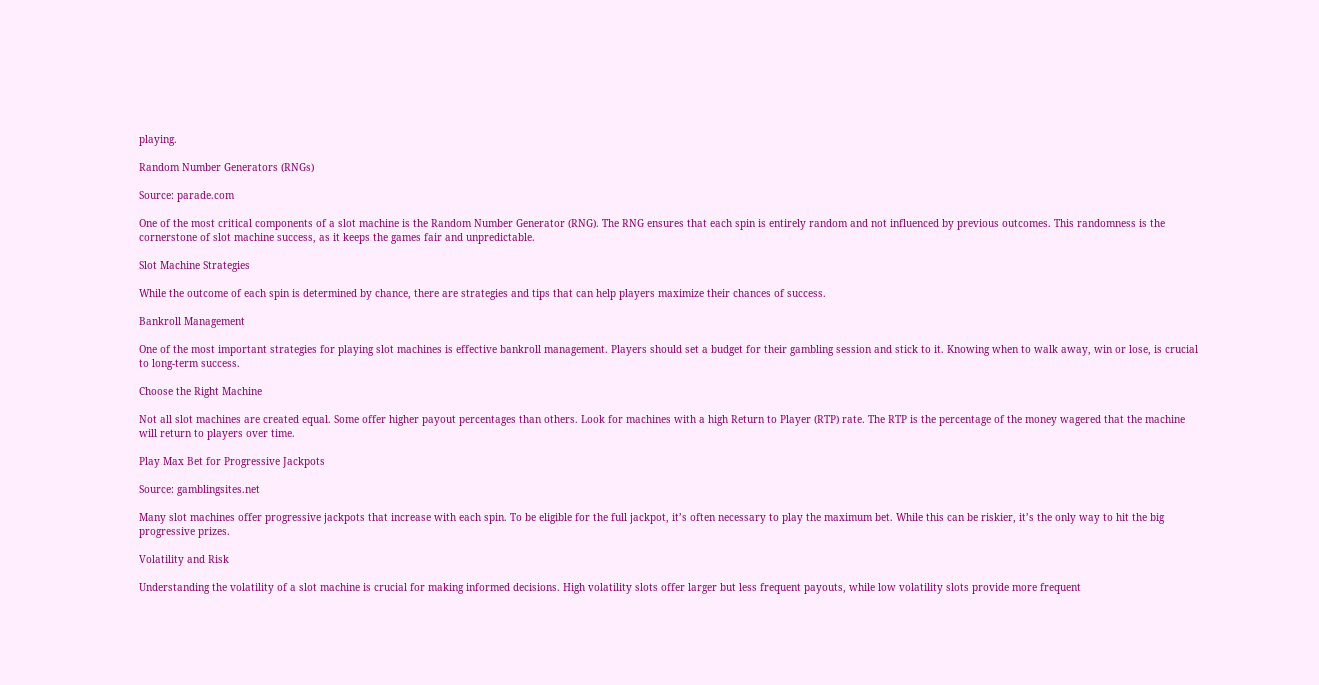playing.

Random Number Generators (RNGs)

Source: parade.com

One of the most critical components of a slot machine is the Random Number Generator (RNG). The RNG ensures that each spin is entirely random and not influenced by previous outcomes. This randomness is the cornerstone of slot machine success, as it keeps the games fair and unpredictable.

Slot Machine Strategies

While the outcome of each spin is determined by chance, there are strategies and tips that can help players maximize their chances of success.

Bankroll Management

One of the most important strategies for playing slot machines is effective bankroll management. Players should set a budget for their gambling session and stick to it. Knowing when to walk away, win or lose, is crucial to long-term success.

Choose the Right Machine

Not all slot machines are created equal. Some offer higher payout percentages than others. Look for machines with a high Return to Player (RTP) rate. The RTP is the percentage of the money wagered that the machine will return to players over time.

Play Max Bet for Progressive Jackpots

Source: gamblingsites.net

Many slot machines offer progressive jackpots that increase with each spin. To be eligible for the full jackpot, it’s often necessary to play the maximum bet. While this can be riskier, it’s the only way to hit the big progressive prizes.

Volatility and Risk

Understanding the volatility of a slot machine is crucial for making informed decisions. High volatility slots offer larger but less frequent payouts, while low volatility slots provide more frequent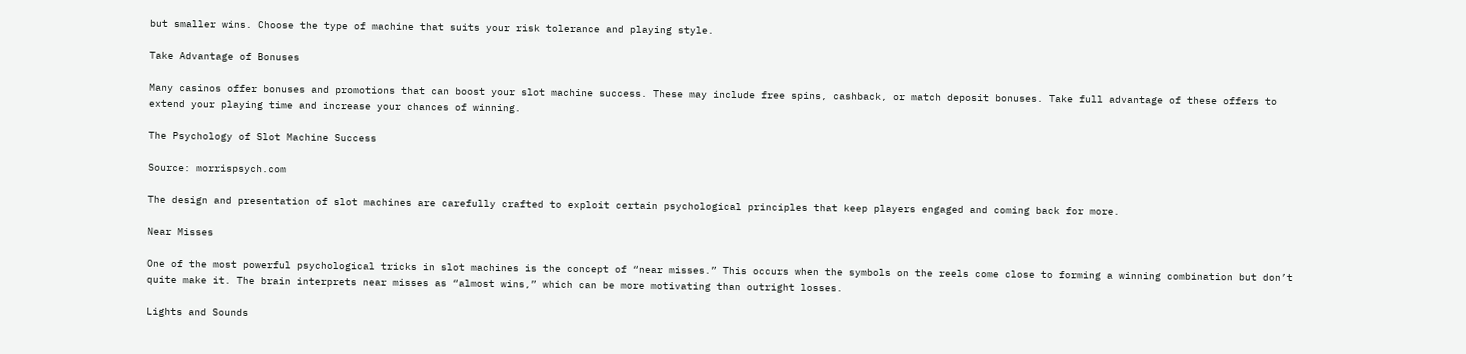but smaller wins. Choose the type of machine that suits your risk tolerance and playing style.

Take Advantage of Bonuses

Many casinos offer bonuses and promotions that can boost your slot machine success. These may include free spins, cashback, or match deposit bonuses. Take full advantage of these offers to extend your playing time and increase your chances of winning.

The Psychology of Slot Machine Success

Source: morrispsych.com

The design and presentation of slot machines are carefully crafted to exploit certain psychological principles that keep players engaged and coming back for more.

Near Misses

One of the most powerful psychological tricks in slot machines is the concept of “near misses.” This occurs when the symbols on the reels come close to forming a winning combination but don’t quite make it. The brain interprets near misses as “almost wins,” which can be more motivating than outright losses.

Lights and Sounds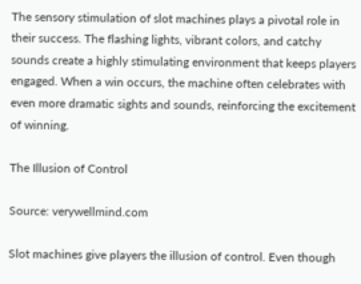The sensory stimulation of slot machines plays a pivotal role in their success. The flashing lights, vibrant colors, and catchy sounds create a highly stimulating environment that keeps players engaged. When a win occurs, the machine often celebrates with even more dramatic sights and sounds, reinforcing the excitement of winning.

The Illusion of Control

Source: verywellmind.com

Slot machines give players the illusion of control. Even though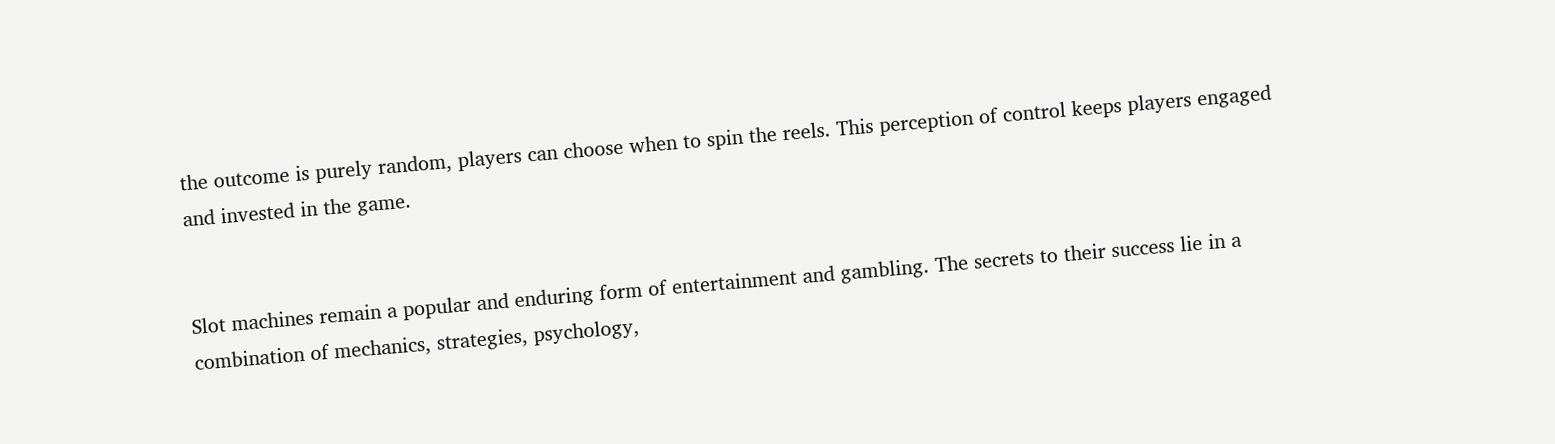the outcome is purely random, players can choose when to spin the reels. This perception of control keeps players engaged and invested in the game.


Slot machines remain a popular and enduring form of entertainment and gambling. The secrets to their success lie in a combination of mechanics, strategies, psychology,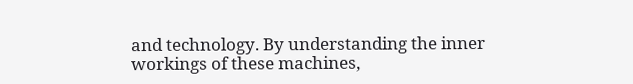and technology. By understanding the inner workings of these machines,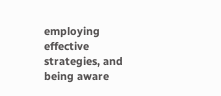employing effective strategies, and being aware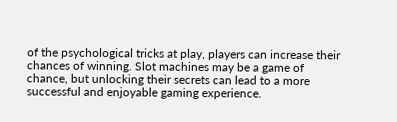of the psychological tricks at play, players can increase their chances of winning. Slot machines may be a game of chance, but unlocking their secrets can lead to a more successful and enjoyable gaming experience.